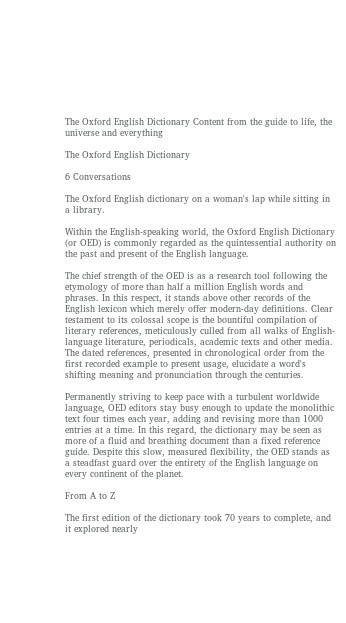The Oxford English Dictionary Content from the guide to life, the universe and everything

The Oxford English Dictionary

6 Conversations

The Oxford English dictionary on a woman's lap while sitting in a library.

Within the English-speaking world, the Oxford English Dictionary (or OED) is commonly regarded as the quintessential authority on the past and present of the English language.

The chief strength of the OED is as a research tool following the etymology of more than half a million English words and phrases. In this respect, it stands above other records of the English lexicon which merely offer modern-day definitions. Clear testament to its colossal scope is the bountiful compilation of literary references, meticulously culled from all walks of English-language literature, periodicals, academic texts and other media. The dated references, presented in chronological order from the first recorded example to present usage, elucidate a word's shifting meaning and pronunciation through the centuries.

Permanently striving to keep pace with a turbulent worldwide language, OED editors stay busy enough to update the monolithic text four times each year, adding and revising more than 1000 entries at a time. In this regard, the dictionary may be seen as more of a fluid and breathing document than a fixed reference guide. Despite this slow, measured flexibility, the OED stands as a steadfast guard over the entirety of the English language on every continent of the planet.

From A to Z

The first edition of the dictionary took 70 years to complete, and it explored nearly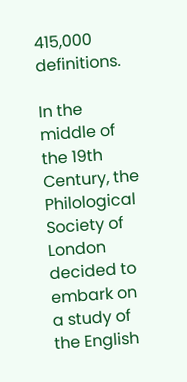415,000 definitions.

In the middle of the 19th Century, the Philological Society of London decided to embark on a study of the English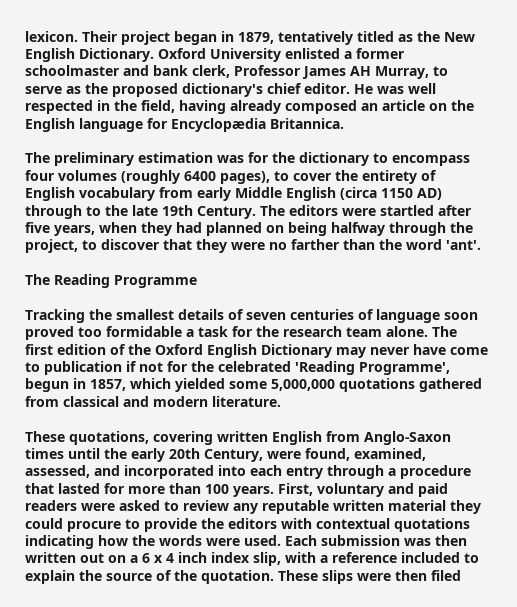lexicon. Their project began in 1879, tentatively titled as the New English Dictionary. Oxford University enlisted a former schoolmaster and bank clerk, Professor James AH Murray, to serve as the proposed dictionary's chief editor. He was well respected in the field, having already composed an article on the English language for Encyclopædia Britannica.

The preliminary estimation was for the dictionary to encompass four volumes (roughly 6400 pages), to cover the entirety of English vocabulary from early Middle English (circa 1150 AD) through to the late 19th Century. The editors were startled after five years, when they had planned on being halfway through the project, to discover that they were no farther than the word 'ant'.

The Reading Programme

Tracking the smallest details of seven centuries of language soon proved too formidable a task for the research team alone. The first edition of the Oxford English Dictionary may never have come to publication if not for the celebrated 'Reading Programme', begun in 1857, which yielded some 5,000,000 quotations gathered from classical and modern literature.

These quotations, covering written English from Anglo-Saxon times until the early 20th Century, were found, examined, assessed, and incorporated into each entry through a procedure that lasted for more than 100 years. First, voluntary and paid readers were asked to review any reputable written material they could procure to provide the editors with contextual quotations indicating how the words were used. Each submission was then written out on a 6 x 4 inch index slip, with a reference included to explain the source of the quotation. These slips were then filed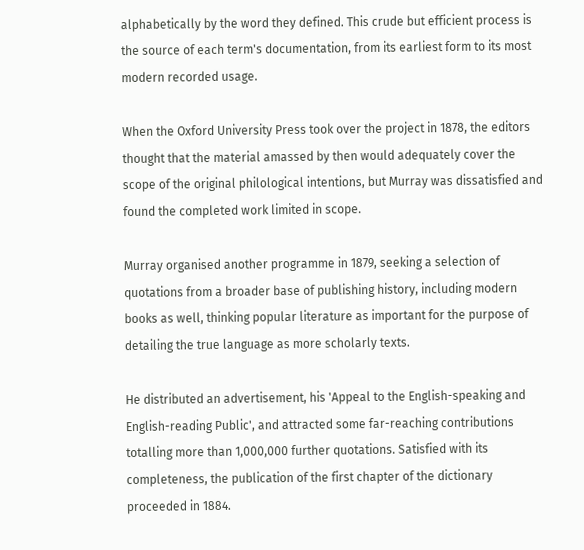alphabetically by the word they defined. This crude but efficient process is the source of each term's documentation, from its earliest form to its most modern recorded usage.

When the Oxford University Press took over the project in 1878, the editors thought that the material amassed by then would adequately cover the scope of the original philological intentions, but Murray was dissatisfied and found the completed work limited in scope.

Murray organised another programme in 1879, seeking a selection of quotations from a broader base of publishing history, including modern books as well, thinking popular literature as important for the purpose of detailing the true language as more scholarly texts.

He distributed an advertisement, his 'Appeal to the English-speaking and English-reading Public', and attracted some far-reaching contributions totalling more than 1,000,000 further quotations. Satisfied with its completeness, the publication of the first chapter of the dictionary proceeded in 1884.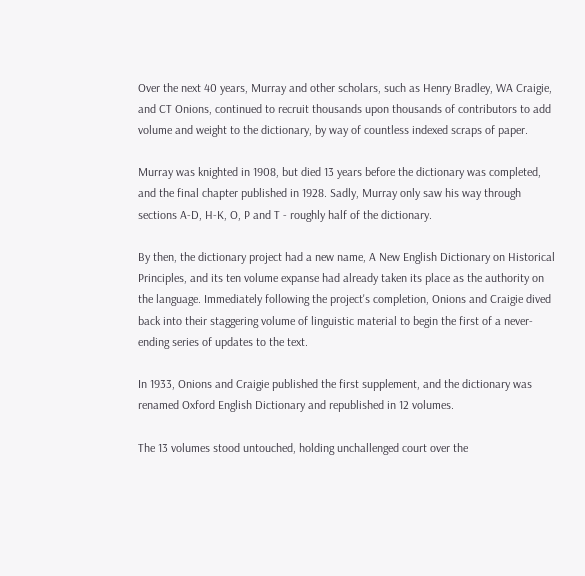Over the next 40 years, Murray and other scholars, such as Henry Bradley, WA Craigie, and CT Onions, continued to recruit thousands upon thousands of contributors to add volume and weight to the dictionary, by way of countless indexed scraps of paper.

Murray was knighted in 1908, but died 13 years before the dictionary was completed, and the final chapter published in 1928. Sadly, Murray only saw his way through sections A-D, H-K, O, P and T - roughly half of the dictionary.

By then, the dictionary project had a new name, A New English Dictionary on Historical Principles, and its ten volume expanse had already taken its place as the authority on the language. Immediately following the project's completion, Onions and Craigie dived back into their staggering volume of linguistic material to begin the first of a never-ending series of updates to the text.

In 1933, Onions and Craigie published the first supplement, and the dictionary was renamed Oxford English Dictionary and republished in 12 volumes.

The 13 volumes stood untouched, holding unchallenged court over the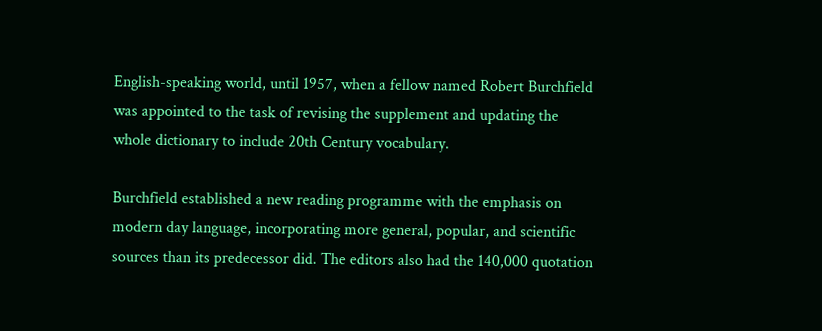English-speaking world, until 1957, when a fellow named Robert Burchfield was appointed to the task of revising the supplement and updating the whole dictionary to include 20th Century vocabulary.

Burchfield established a new reading programme with the emphasis on modern day language, incorporating more general, popular, and scientific sources than its predecessor did. The editors also had the 140,000 quotation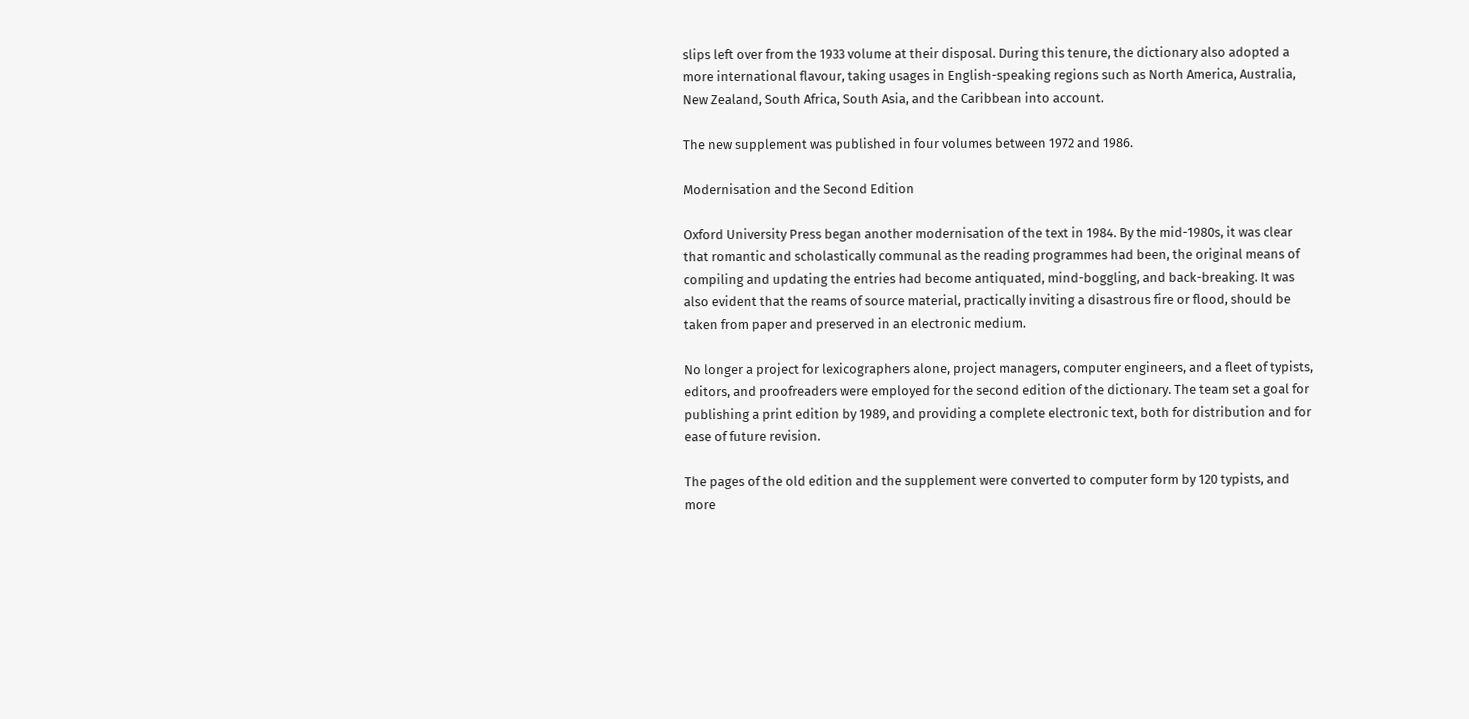slips left over from the 1933 volume at their disposal. During this tenure, the dictionary also adopted a more international flavour, taking usages in English-speaking regions such as North America, Australia, New Zealand, South Africa, South Asia, and the Caribbean into account.

The new supplement was published in four volumes between 1972 and 1986.

Modernisation and the Second Edition

Oxford University Press began another modernisation of the text in 1984. By the mid-1980s, it was clear that romantic and scholastically communal as the reading programmes had been, the original means of compiling and updating the entries had become antiquated, mind-boggling, and back-breaking. It was also evident that the reams of source material, practically inviting a disastrous fire or flood, should be taken from paper and preserved in an electronic medium.

No longer a project for lexicographers alone, project managers, computer engineers, and a fleet of typists, editors, and proofreaders were employed for the second edition of the dictionary. The team set a goal for publishing a print edition by 1989, and providing a complete electronic text, both for distribution and for ease of future revision.

The pages of the old edition and the supplement were converted to computer form by 120 typists, and more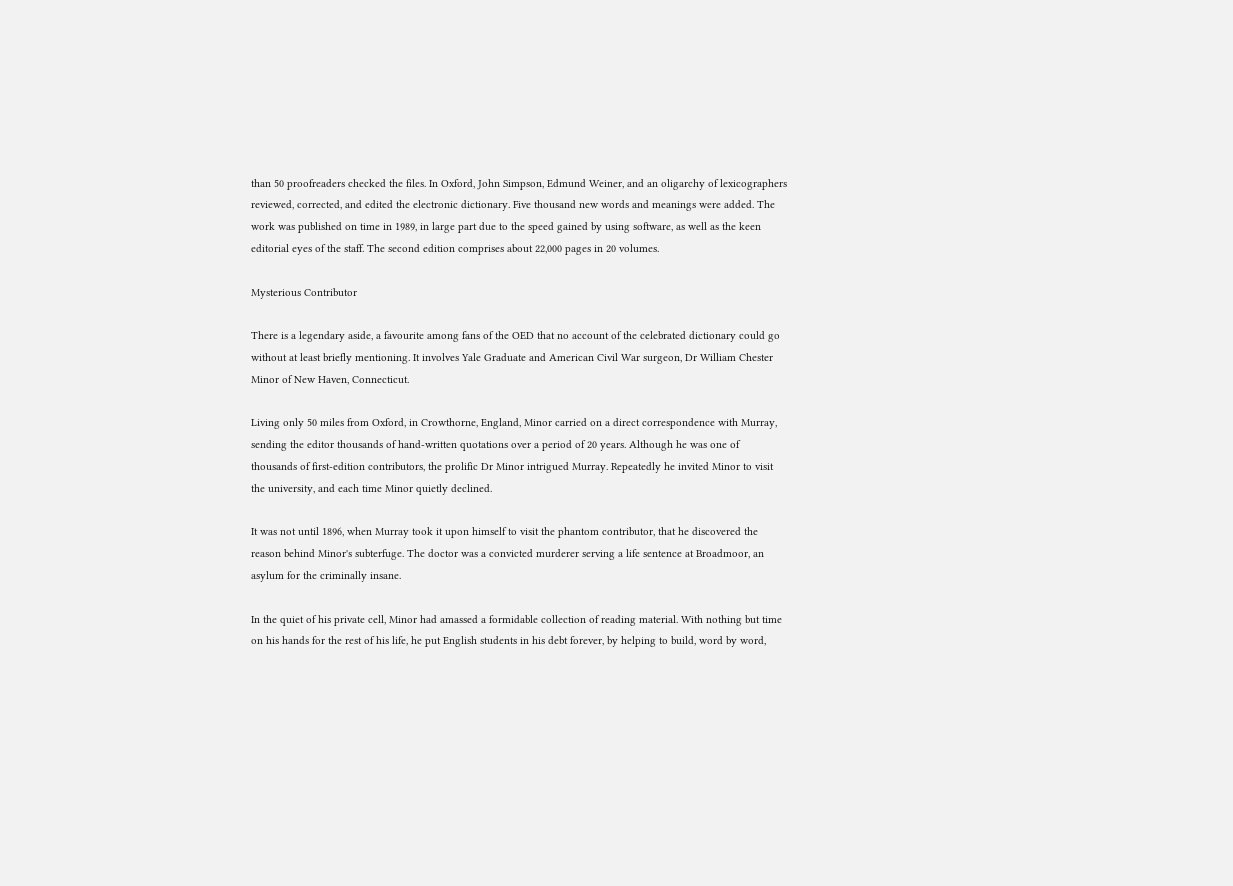than 50 proofreaders checked the files. In Oxford, John Simpson, Edmund Weiner, and an oligarchy of lexicographers reviewed, corrected, and edited the electronic dictionary. Five thousand new words and meanings were added. The work was published on time in 1989, in large part due to the speed gained by using software, as well as the keen editorial eyes of the staff. The second edition comprises about 22,000 pages in 20 volumes.

Mysterious Contributor

There is a legendary aside, a favourite among fans of the OED that no account of the celebrated dictionary could go without at least briefly mentioning. It involves Yale Graduate and American Civil War surgeon, Dr William Chester Minor of New Haven, Connecticut.

Living only 50 miles from Oxford, in Crowthorne, England, Minor carried on a direct correspondence with Murray, sending the editor thousands of hand-written quotations over a period of 20 years. Although he was one of thousands of first-edition contributors, the prolific Dr Minor intrigued Murray. Repeatedly he invited Minor to visit the university, and each time Minor quietly declined.

It was not until 1896, when Murray took it upon himself to visit the phantom contributor, that he discovered the reason behind Minor's subterfuge. The doctor was a convicted murderer serving a life sentence at Broadmoor, an asylum for the criminally insane.

In the quiet of his private cell, Minor had amassed a formidable collection of reading material. With nothing but time on his hands for the rest of his life, he put English students in his debt forever, by helping to build, word by word,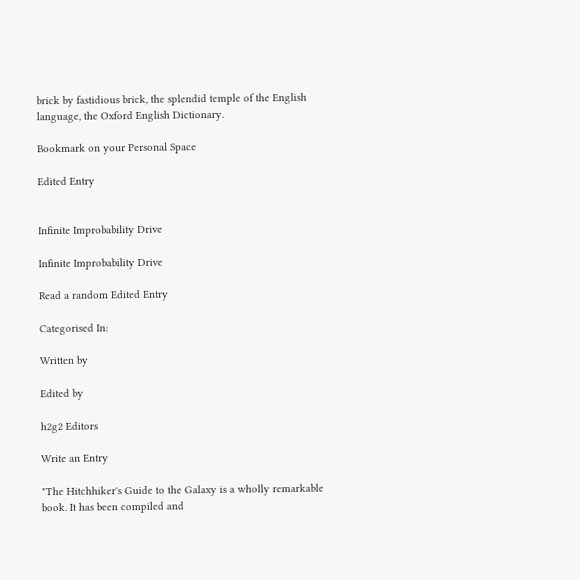brick by fastidious brick, the splendid temple of the English language, the Oxford English Dictionary.

Bookmark on your Personal Space

Edited Entry


Infinite Improbability Drive

Infinite Improbability Drive

Read a random Edited Entry

Categorised In:

Written by

Edited by

h2g2 Editors

Write an Entry

"The Hitchhiker's Guide to the Galaxy is a wholly remarkable book. It has been compiled and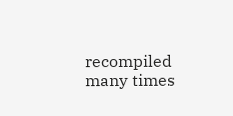recompiled many times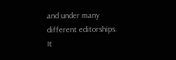and under many different editorships. It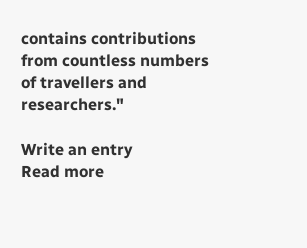contains contributions from countless numbers of travellers and researchers."

Write an entry
Read more